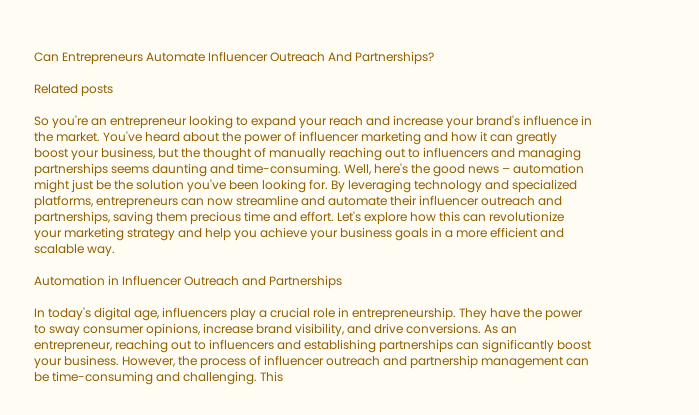Can Entrepreneurs Automate Influencer Outreach And Partnerships?

Related posts

So you're an entrepreneur looking to expand your reach and increase your brand's influence in the market. You've heard about the power of influencer marketing and how it can greatly boost your business, but the thought of manually reaching out to influencers and managing partnerships seems daunting and time-consuming. Well, here's the good news – automation might just be the solution you've been looking for. By leveraging technology and specialized platforms, entrepreneurs can now streamline and automate their influencer outreach and partnerships, saving them precious time and effort. Let's explore how this can revolutionize your marketing strategy and help you achieve your business goals in a more efficient and scalable way.

Automation in Influencer Outreach and Partnerships

In today's digital age, influencers play a crucial role in entrepreneurship. They have the power to sway consumer opinions, increase brand visibility, and drive conversions. As an entrepreneur, reaching out to influencers and establishing partnerships can significantly boost your business. However, the process of influencer outreach and partnership management can be time-consuming and challenging. This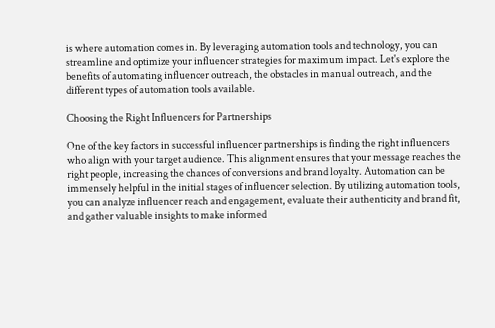is where automation comes in. By leveraging automation tools and technology, you can streamline and optimize your influencer strategies for maximum impact. Let's explore the benefits of automating influencer outreach, the obstacles in manual outreach, and the different types of automation tools available.

Choosing the Right Influencers for Partnerships

One of the key factors in successful influencer partnerships is finding the right influencers who align with your target audience. This alignment ensures that your message reaches the right people, increasing the chances of conversions and brand loyalty. Automation can be immensely helpful in the initial stages of influencer selection. By utilizing automation tools, you can analyze influencer reach and engagement, evaluate their authenticity and brand fit, and gather valuable insights to make informed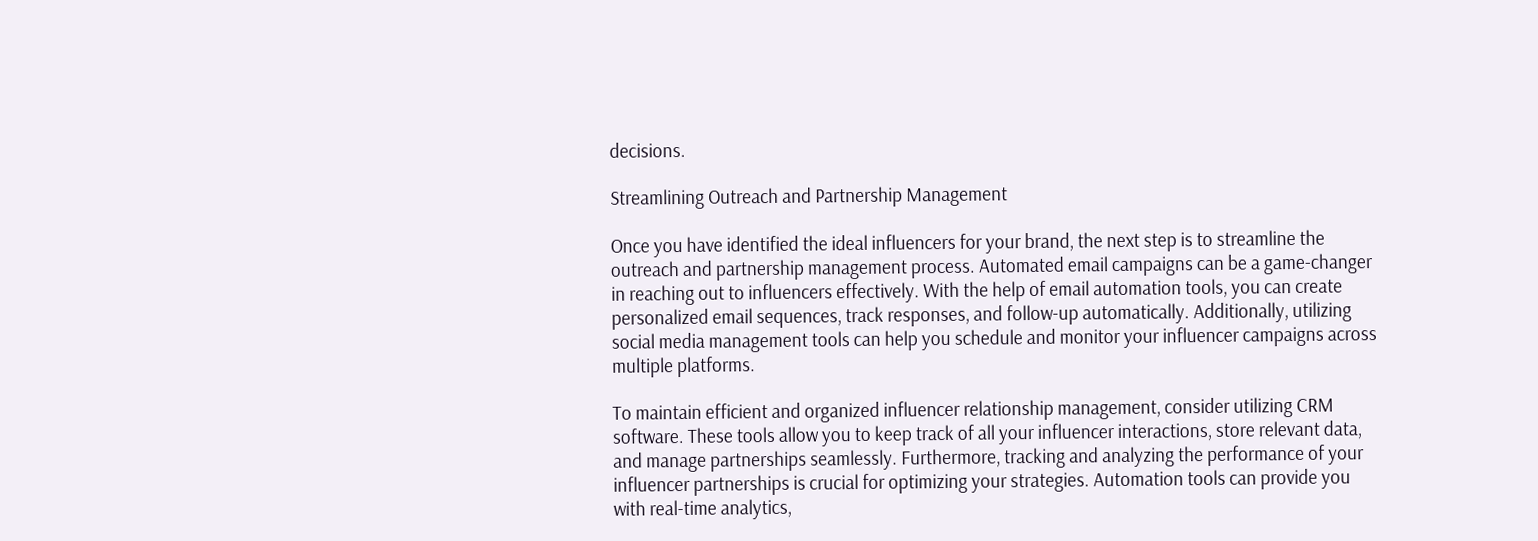decisions.

Streamlining Outreach and Partnership Management

Once you have identified the ideal influencers for your brand, the next step is to streamline the outreach and partnership management process. Automated email campaigns can be a game-changer in reaching out to influencers effectively. With the help of email automation tools, you can create personalized email sequences, track responses, and follow-up automatically. Additionally, utilizing social media management tools can help you schedule and monitor your influencer campaigns across multiple platforms.

To maintain efficient and organized influencer relationship management, consider utilizing CRM software. These tools allow you to keep track of all your influencer interactions, store relevant data, and manage partnerships seamlessly. Furthermore, tracking and analyzing the performance of your influencer partnerships is crucial for optimizing your strategies. Automation tools can provide you with real-time analytics,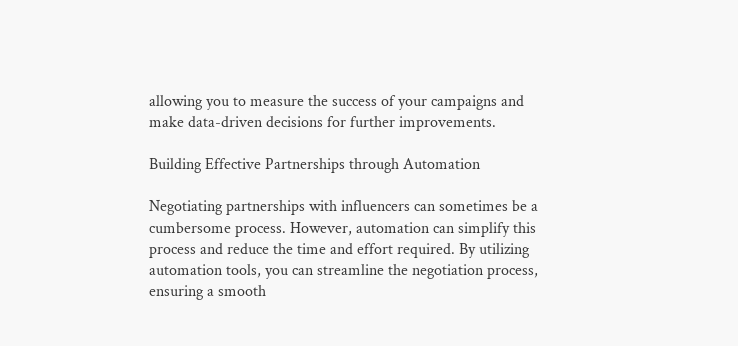allowing you to measure the success of your campaigns and make data-driven decisions for further improvements.

Building Effective Partnerships through Automation

Negotiating partnerships with influencers can sometimes be a cumbersome process. However, automation can simplify this process and reduce the time and effort required. By utilizing automation tools, you can streamline the negotiation process, ensuring a smooth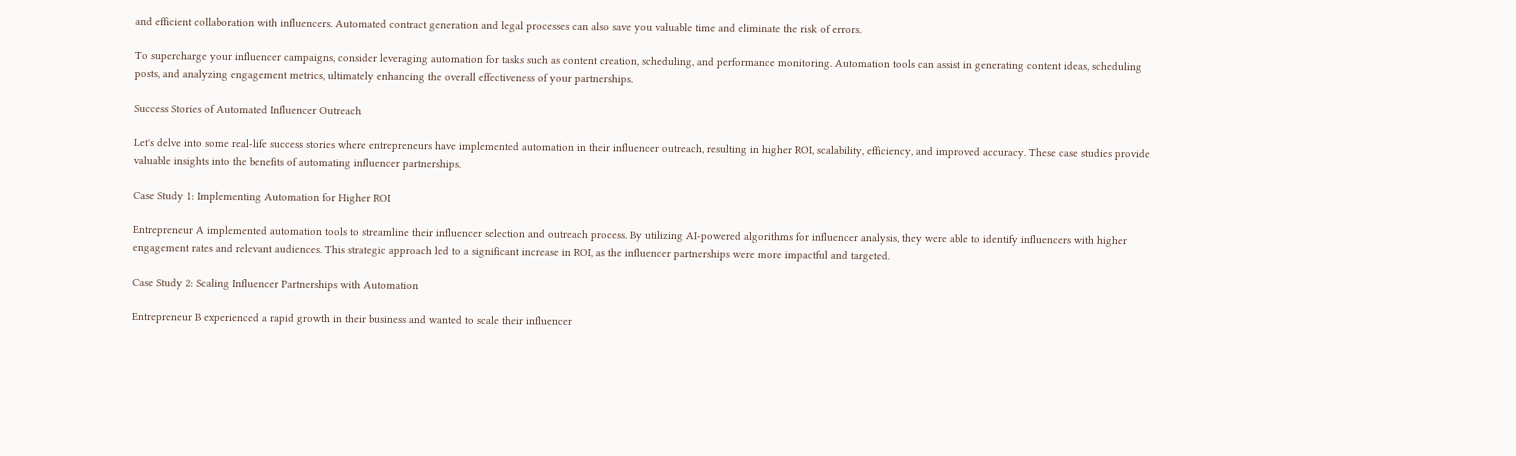and efficient collaboration with influencers. Automated contract generation and legal processes can also save you valuable time and eliminate the risk of errors.

To supercharge your influencer campaigns, consider leveraging automation for tasks such as content creation, scheduling, and performance monitoring. Automation tools can assist in generating content ideas, scheduling posts, and analyzing engagement metrics, ultimately enhancing the overall effectiveness of your partnerships.

Success Stories of Automated Influencer Outreach

Let's delve into some real-life success stories where entrepreneurs have implemented automation in their influencer outreach, resulting in higher ROI, scalability, efficiency, and improved accuracy. These case studies provide valuable insights into the benefits of automating influencer partnerships.

Case Study 1: Implementing Automation for Higher ROI

Entrepreneur A implemented automation tools to streamline their influencer selection and outreach process. By utilizing AI-powered algorithms for influencer analysis, they were able to identify influencers with higher engagement rates and relevant audiences. This strategic approach led to a significant increase in ROI, as the influencer partnerships were more impactful and targeted.

Case Study 2: Scaling Influencer Partnerships with Automation

Entrepreneur B experienced a rapid growth in their business and wanted to scale their influencer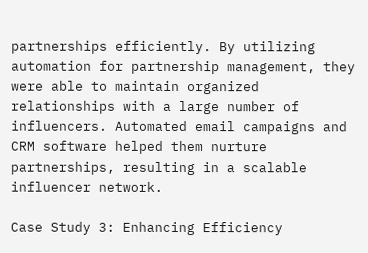partnerships efficiently. By utilizing automation for partnership management, they were able to maintain organized relationships with a large number of influencers. Automated email campaigns and CRM software helped them nurture partnerships, resulting in a scalable influencer network.

Case Study 3: Enhancing Efficiency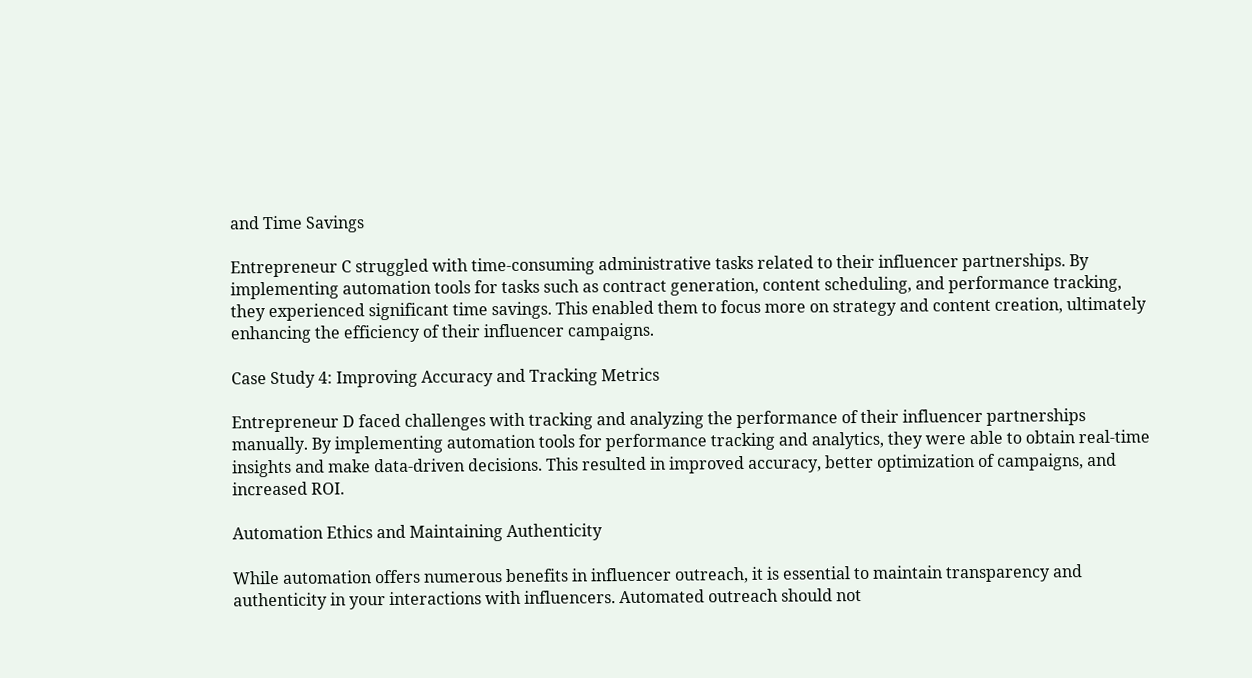and Time Savings

Entrepreneur C struggled with time-consuming administrative tasks related to their influencer partnerships. By implementing automation tools for tasks such as contract generation, content scheduling, and performance tracking, they experienced significant time savings. This enabled them to focus more on strategy and content creation, ultimately enhancing the efficiency of their influencer campaigns.

Case Study 4: Improving Accuracy and Tracking Metrics

Entrepreneur D faced challenges with tracking and analyzing the performance of their influencer partnerships manually. By implementing automation tools for performance tracking and analytics, they were able to obtain real-time insights and make data-driven decisions. This resulted in improved accuracy, better optimization of campaigns, and increased ROI.

Automation Ethics and Maintaining Authenticity

While automation offers numerous benefits in influencer outreach, it is essential to maintain transparency and authenticity in your interactions with influencers. Automated outreach should not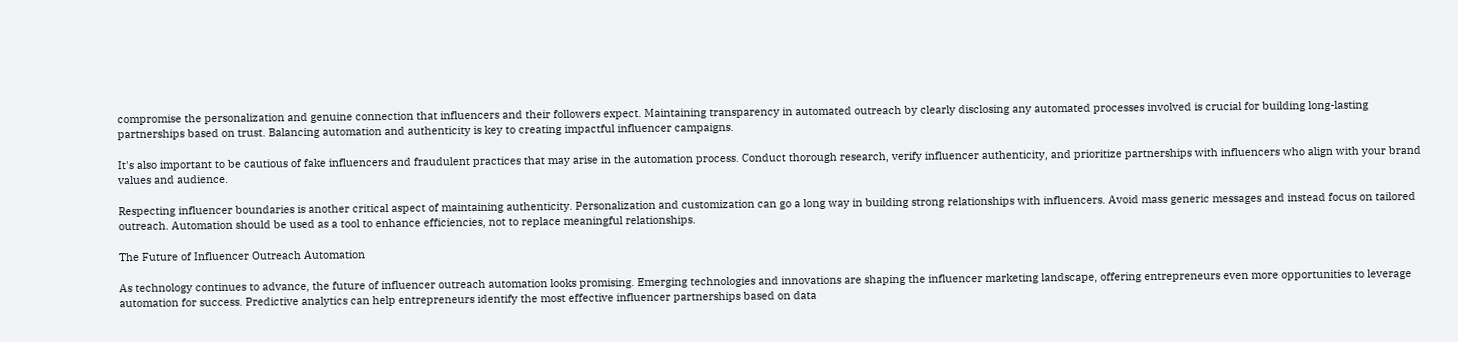compromise the personalization and genuine connection that influencers and their followers expect. Maintaining transparency in automated outreach by clearly disclosing any automated processes involved is crucial for building long-lasting partnerships based on trust. Balancing automation and authenticity is key to creating impactful influencer campaigns.

It's also important to be cautious of fake influencers and fraudulent practices that may arise in the automation process. Conduct thorough research, verify influencer authenticity, and prioritize partnerships with influencers who align with your brand values and audience.

Respecting influencer boundaries is another critical aspect of maintaining authenticity. Personalization and customization can go a long way in building strong relationships with influencers. Avoid mass generic messages and instead focus on tailored outreach. Automation should be used as a tool to enhance efficiencies, not to replace meaningful relationships.

The Future of Influencer Outreach Automation

As technology continues to advance, the future of influencer outreach automation looks promising. Emerging technologies and innovations are shaping the influencer marketing landscape, offering entrepreneurs even more opportunities to leverage automation for success. Predictive analytics can help entrepreneurs identify the most effective influencer partnerships based on data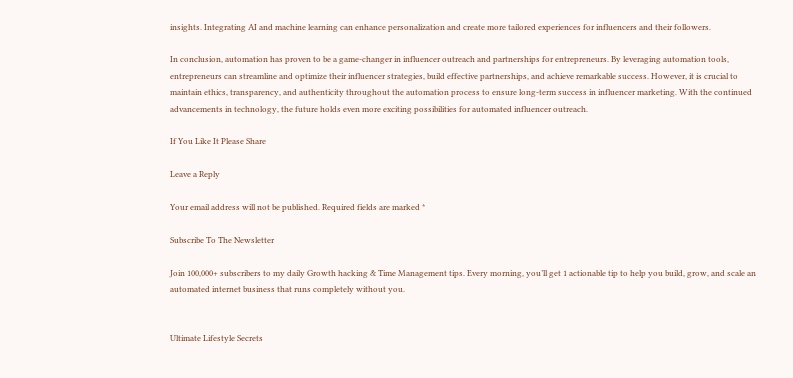insights. Integrating AI and machine learning can enhance personalization and create more tailored experiences for influencers and their followers.

In conclusion, automation has proven to be a game-changer in influencer outreach and partnerships for entrepreneurs. By leveraging automation tools, entrepreneurs can streamline and optimize their influencer strategies, build effective partnerships, and achieve remarkable success. However, it is crucial to maintain ethics, transparency, and authenticity throughout the automation process to ensure long-term success in influencer marketing. With the continued advancements in technology, the future holds even more exciting possibilities for automated influencer outreach.

If You Like It Please Share

Leave a Reply

Your email address will not be published. Required fields are marked *

Subscribe To The Newsletter

Join 100,000+ subscribers to my daily Growth hacking & Time Management tips. Every morning, you’ll get 1 actionable tip to help you build, grow, and scale an automated internet business that runs completely without you.


Ultimate Lifestyle Secrets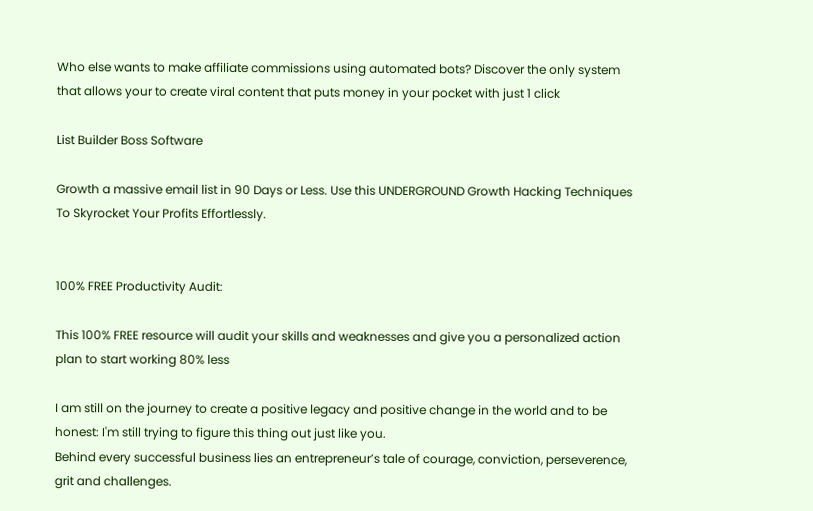Who else wants to make affiliate commissions using automated bots? Discover the only system that allows your to create viral content that puts money in your pocket with just 1 click

List Builder Boss Software

Growth a massive email list in 90 Days or Less. Use this UNDERGROUND Growth Hacking Techniques To Skyrocket Your Profits Effortlessly.


100% FREE Productivity Audit:

This 100% FREE resource will audit your skills and weaknesses and give you a personalized action plan to start working 80% less

I am still on the journey to create a positive legacy and positive change in the world and to be honest: I'm still trying to figure this thing out just like you.
Behind every successful business lies an entrepreneur’s tale of courage, conviction, perseverence, grit and challenges.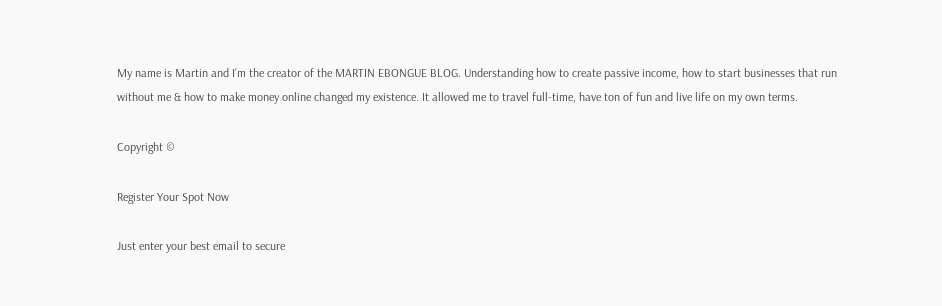My name is Martin and I’m the creator of the MARTIN EBONGUE BLOG. Understanding how to create passive income, how to start businesses that run without me & how to make money online changed my existence. It allowed me to travel full-time, have ton of fun and live life on my own terms.

Copyright ©

Register Your Spot Now

Just enter your best email to secure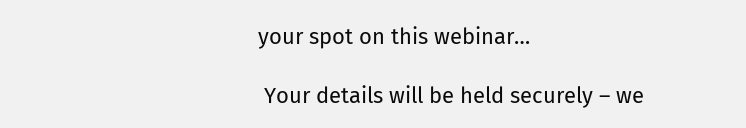your spot on this webinar…

 Your details will be held securely – we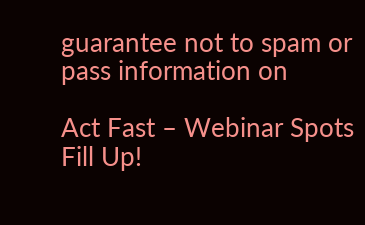guarantee not to spam or pass information on

Act Fast – Webinar Spots Fill Up!